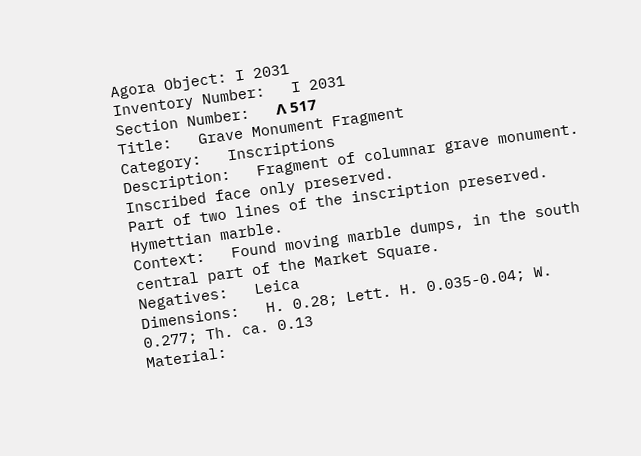Agora Object: I 2031
Inventory Number:   I 2031
Section Number:   Λ 517
Title:   Grave Monument Fragment
Category:   Inscriptions
Description:   Fragment of columnar grave monument.
Inscribed face only preserved.
Part of two lines of the inscription preserved.
Hymettian marble.
Context:   Found moving marble dumps, in the south central part of the Market Square.
Negatives:   Leica
Dimensions:   H. 0.28; Lett. H. 0.035-0.04; W. 0.277; Th. ca. 0.13
Material: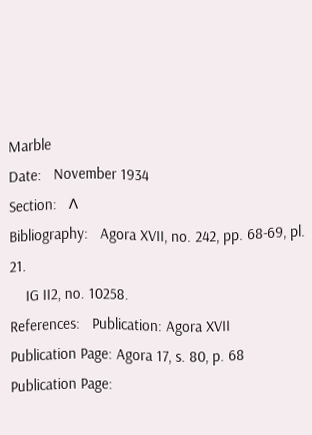Marble
Date:   November 1934
Section:   Λ
Bibliography:   Agora XVII, no. 242, pp. 68-69, pl. 21.
    IG II2, no. 10258.
References:   Publication: Agora XVII
Publication Page: Agora 17, s. 80, p. 68
Publication Page: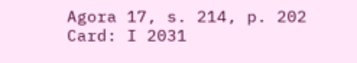Agora 17, s. 214, p. 202
Card: I 2031